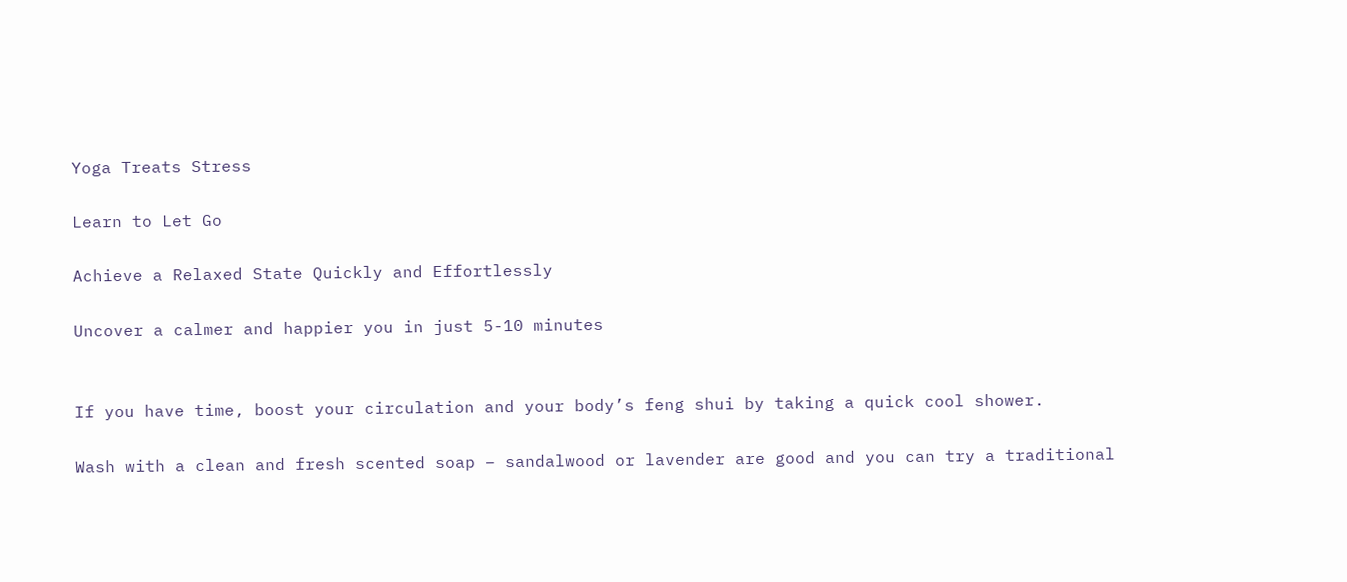Yoga Treats Stress

Learn to Let Go

Achieve a Relaxed State Quickly and Effortlessly

Uncover a calmer and happier you in just 5-10 minutes


If you have time, boost your circulation and your body’s feng shui by taking a quick cool shower.

Wash with a clean and fresh scented soap – sandalwood or lavender are good and you can try a traditional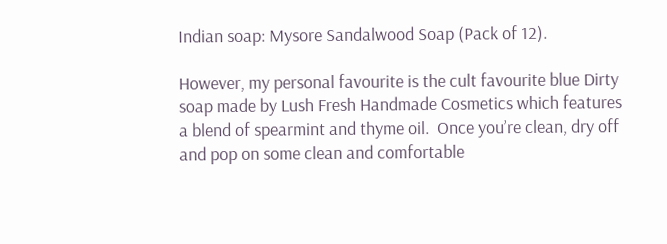Indian soap: Mysore Sandalwood Soap (Pack of 12).

However, my personal favourite is the cult favourite blue Dirty soap made by Lush Fresh Handmade Cosmetics which features a blend of spearmint and thyme oil.  Once you’re clean, dry off and pop on some clean and comfortable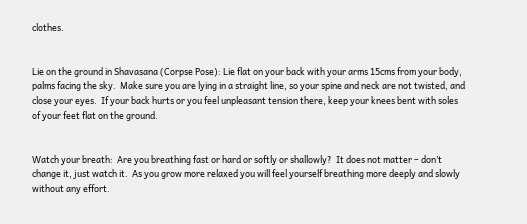clothes.


Lie on the ground in Shavasana (Corpse Pose): Lie flat on your back with your arms 15cms from your body, palms facing the sky.  Make sure you are lying in a straight line, so your spine and neck are not twisted, and close your eyes.  If your back hurts or you feel unpleasant tension there, keep your knees bent with soles of your feet flat on the ground.


Watch your breath:  Are you breathing fast or hard or softly or shallowly?  It does not matter – don’t change it, just watch it.  As you grow more relaxed you will feel yourself breathing more deeply and slowly without any effort.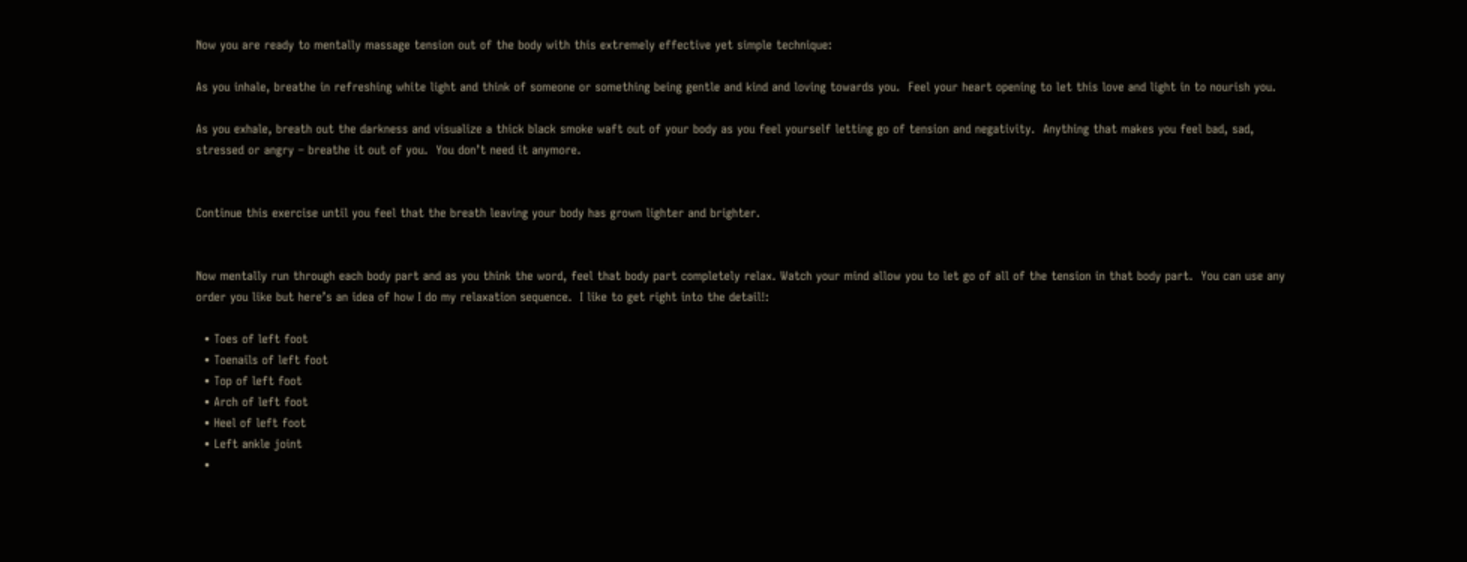Now you are ready to mentally massage tension out of the body with this extremely effective yet simple technique:

As you inhale, breathe in refreshing white light and think of someone or something being gentle and kind and loving towards you.  Feel your heart opening to let this love and light in to nourish you.

As you exhale, breath out the darkness and visualize a thick black smoke waft out of your body as you feel yourself letting go of tension and negativity.  Anything that makes you feel bad, sad, stressed or angry – breathe it out of you.  You don’t need it anymore.


Continue this exercise until you feel that the breath leaving your body has grown lighter and brighter.


Now mentally run through each body part and as you think the word, feel that body part completely relax. Watch your mind allow you to let go of all of the tension in that body part.  You can use any order you like but here’s an idea of how I do my relaxation sequence.  I like to get right into the detail!:

  • Toes of left foot
  • Toenails of left foot
  • Top of left foot
  • Arch of left foot
  • Heel of left foot
  • Left ankle joint
  •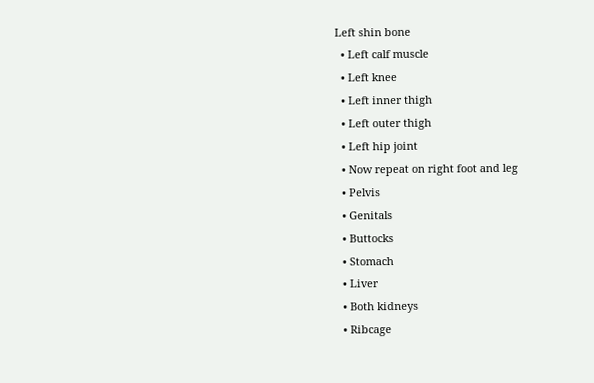Left shin bone
  • Left calf muscle
  • Left knee
  • Left inner thigh
  • Left outer thigh
  • Left hip joint
  • Now repeat on right foot and leg
  • Pelvis
  • Genitals
  • Buttocks
  • Stomach
  • Liver
  • Both kidneys
  • Ribcage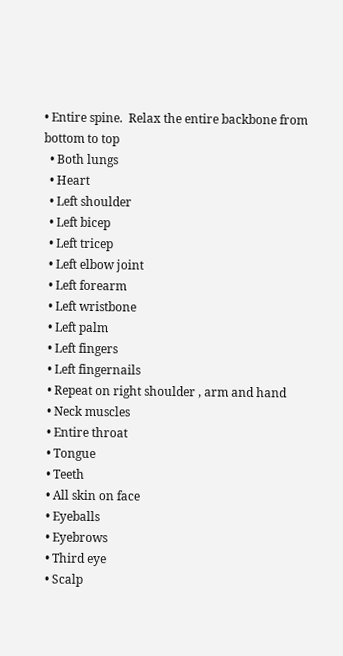• Entire spine.  Relax the entire backbone from bottom to top
  • Both lungs
  • Heart
  • Left shoulder
  • Left bicep
  • Left tricep
  • Left elbow joint
  • Left forearm
  • Left wristbone
  • Left palm
  • Left fingers
  • Left fingernails
  • Repeat on right shoulder , arm and hand
  • Neck muscles
  • Entire throat
  • Tongue
  • Teeth
  • All skin on face
  • Eyeballs
  • Eyebrows
  • Third eye
  • Scalp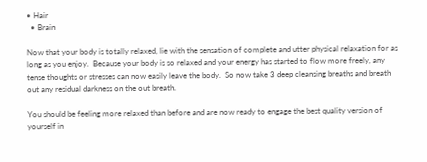• Hair
  • Brain

Now that your body is totally relaxed, lie with the sensation of complete and utter physical relaxation for as long as you enjoy.  Because your body is so relaxed and your energy has started to flow more freely, any tense thoughts or stresses can now easily leave the body.  So now take 3 deep cleansing breaths and breath out any residual darkness on the out breath.

You should be feeling more relaxed than before and are now ready to engage the best quality version of yourself in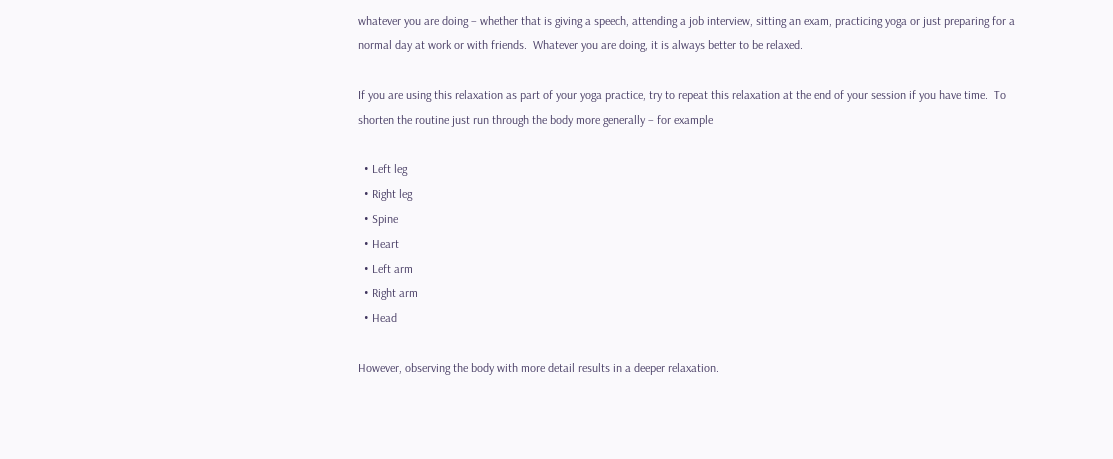whatever you are doing – whether that is giving a speech, attending a job interview, sitting an exam, practicing yoga or just preparing for a normal day at work or with friends.  Whatever you are doing, it is always better to be relaxed.

If you are using this relaxation as part of your yoga practice, try to repeat this relaxation at the end of your session if you have time.  To shorten the routine just run through the body more generally – for example

  • Left leg
  • Right leg
  • Spine
  • Heart
  • Left arm
  • Right arm
  • Head

However, observing the body with more detail results in a deeper relaxation.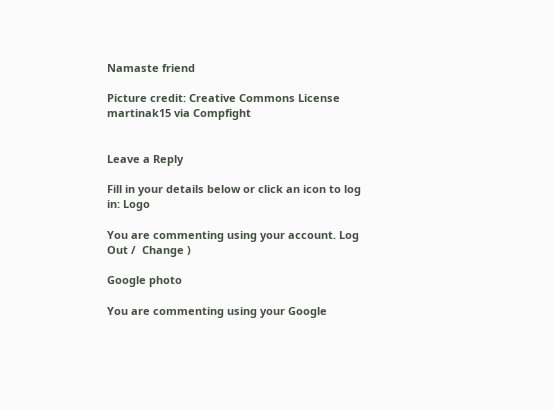Namaste friend

Picture credit: Creative Commons License martinak15 via Compfight


Leave a Reply

Fill in your details below or click an icon to log in: Logo

You are commenting using your account. Log Out /  Change )

Google photo

You are commenting using your Google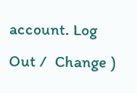account. Log Out /  Change )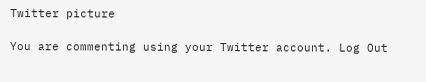Twitter picture

You are commenting using your Twitter account. Log Out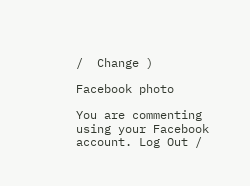/  Change )

Facebook photo

You are commenting using your Facebook account. Log Out /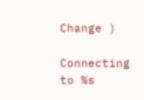Change )

Connecting to %s